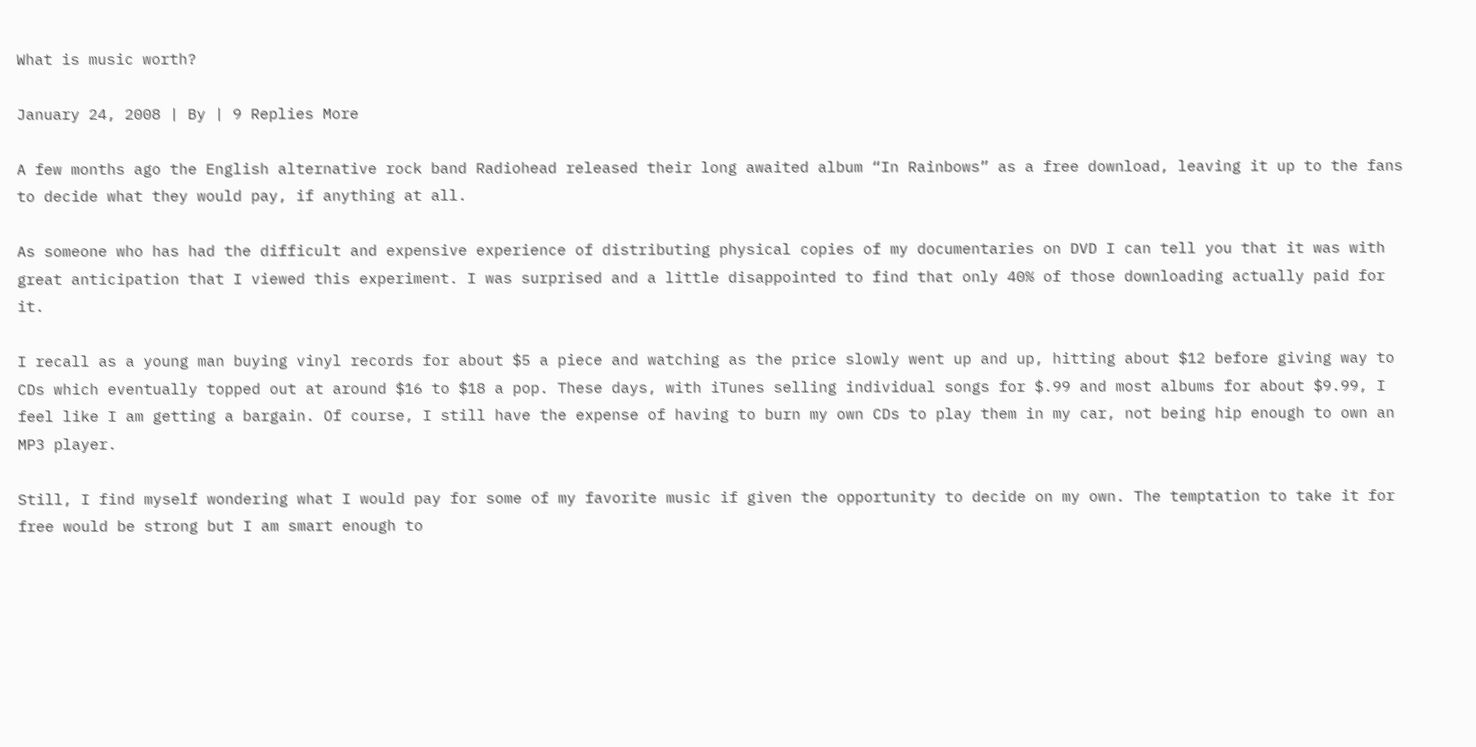What is music worth?

January 24, 2008 | By | 9 Replies More

A few months ago the English alternative rock band Radiohead released their long awaited album “In Rainbows” as a free download, leaving it up to the fans to decide what they would pay, if anything at all.

As someone who has had the difficult and expensive experience of distributing physical copies of my documentaries on DVD I can tell you that it was with great anticipation that I viewed this experiment. I was surprised and a little disappointed to find that only 40% of those downloading actually paid for it.

I recall as a young man buying vinyl records for about $5 a piece and watching as the price slowly went up and up, hitting about $12 before giving way to CDs which eventually topped out at around $16 to $18 a pop. These days, with iTunes selling individual songs for $.99 and most albums for about $9.99, I feel like I am getting a bargain. Of course, I still have the expense of having to burn my own CDs to play them in my car, not being hip enough to own an MP3 player.

Still, I find myself wondering what I would pay for some of my favorite music if given the opportunity to decide on my own. The temptation to take it for free would be strong but I am smart enough to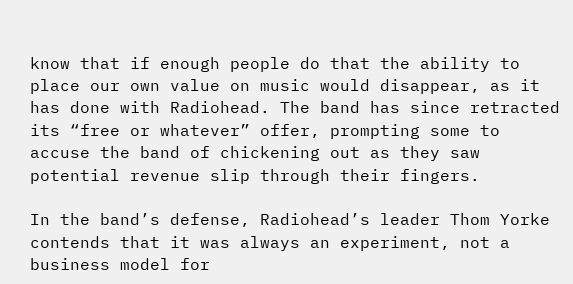know that if enough people do that the ability to place our own value on music would disappear, as it has done with Radiohead. The band has since retracted its “free or whatever” offer, prompting some to accuse the band of chickening out as they saw potential revenue slip through their fingers.

In the band’s defense, Radiohead’s leader Thom Yorke contends that it was always an experiment, not a business model for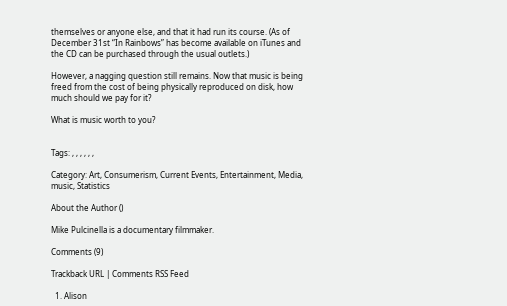themselves or anyone else, and that it had run its course. (As of December 31st “In Rainbows” has become available on iTunes and the CD can be purchased through the usual outlets.)

However, a nagging question still remains. Now that music is being freed from the cost of being physically reproduced on disk, how much should we pay for it?

What is music worth to you?


Tags: , , , , , ,

Category: Art, Consumerism, Current Events, Entertainment, Media, music, Statistics

About the Author ()

Mike Pulcinella is a documentary filmmaker.

Comments (9)

Trackback URL | Comments RSS Feed

  1. Alison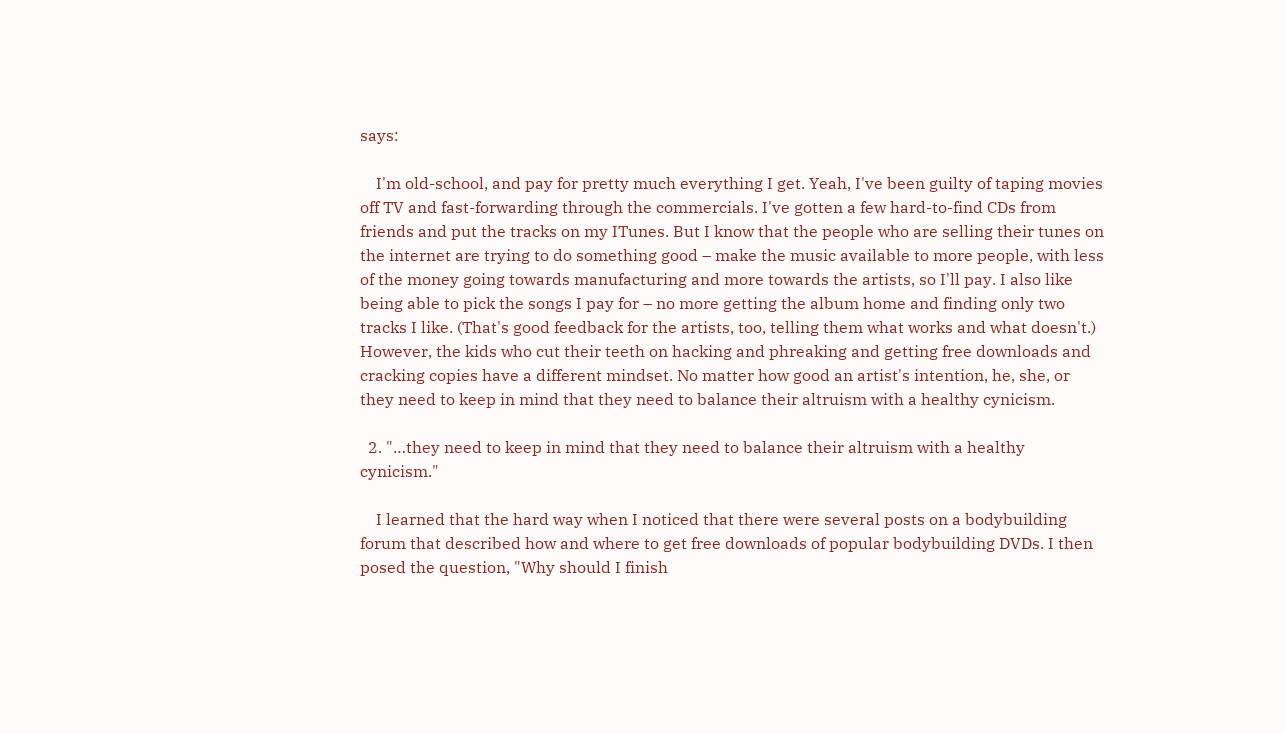says:

    I'm old-school, and pay for pretty much everything I get. Yeah, I've been guilty of taping movies off TV and fast-forwarding through the commercials. I've gotten a few hard-to-find CDs from friends and put the tracks on my ITunes. But I know that the people who are selling their tunes on the internet are trying to do something good – make the music available to more people, with less of the money going towards manufacturing and more towards the artists, so I'll pay. I also like being able to pick the songs I pay for – no more getting the album home and finding only two tracks I like. (That's good feedback for the artists, too, telling them what works and what doesn't.) However, the kids who cut their teeth on hacking and phreaking and getting free downloads and cracking copies have a different mindset. No matter how good an artist's intention, he, she, or they need to keep in mind that they need to balance their altruism with a healthy cynicism.

  2. "…they need to keep in mind that they need to balance their altruism with a healthy cynicism."

    I learned that the hard way when I noticed that there were several posts on a bodybuilding forum that described how and where to get free downloads of popular bodybuilding DVDs. I then posed the question, "Why should I finish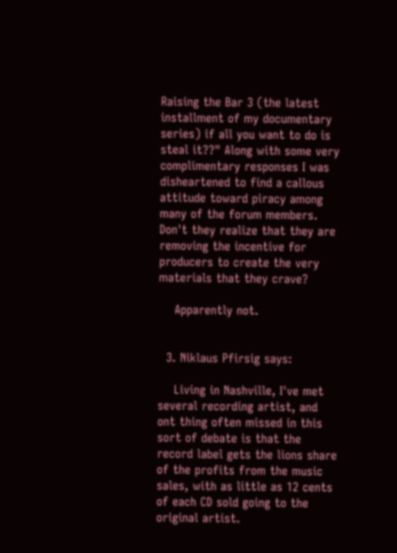Raising the Bar 3 (the latest installment of my documentary series) if all you want to do is steal it??" Along with some very complimentary responses I was disheartened to find a callous attitude toward piracy among many of the forum members. Don't they realize that they are removing the incentive for producers to create the very materials that they crave?

    Apparently not.


  3. Niklaus Pfirsig says:

    Living in Nashville, I've met several recording artist, and ont thing often missed in this sort of debate is that the record label gets the lions share of the profits from the music sales, with as little as 12 cents of each CD sold going to the original artist.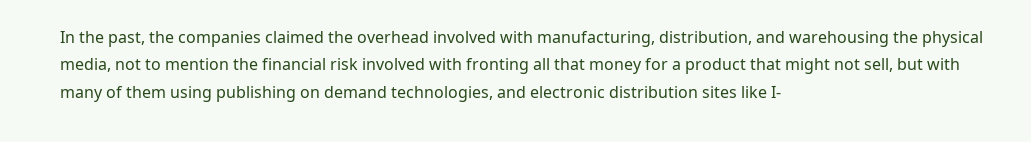In the past, the companies claimed the overhead involved with manufacturing, distribution, and warehousing the physical media, not to mention the financial risk involved with fronting all that money for a product that might not sell, but with many of them using publishing on demand technologies, and electronic distribution sites like I-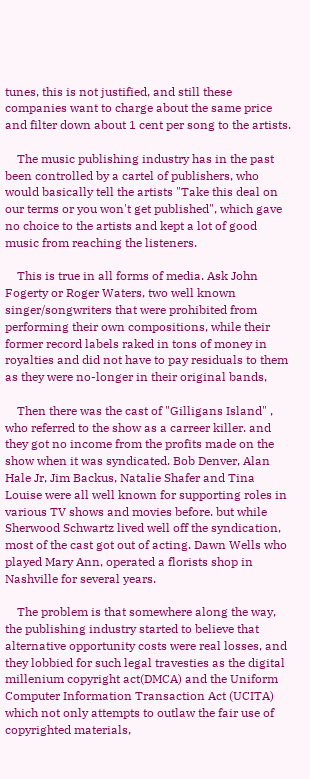tunes, this is not justified, and still these companies want to charge about the same price and filter down about 1 cent per song to the artists.

    The music publishing industry has in the past been controlled by a cartel of publishers, who would basically tell the artists "Take this deal on our terms or you won't get published", which gave no choice to the artists and kept a lot of good music from reaching the listeners.

    This is true in all forms of media. Ask John Fogerty or Roger Waters, two well known singer/songwriters that were prohibited from performing their own compositions, while their former record labels raked in tons of money in royalties and did not have to pay residuals to them as they were no-longer in their original bands,

    Then there was the cast of "Gilligans Island" , who referred to the show as a carreer killer. and they got no income from the profits made on the show when it was syndicated. Bob Denver, Alan Hale Jr, Jim Backus, Natalie Shafer and Tina Louise were all well known for supporting roles in various TV shows and movies before. but while Sherwood Schwartz lived well off the syndication, most of the cast got out of acting. Dawn Wells who played Mary Ann, operated a florists shop in Nashville for several years.

    The problem is that somewhere along the way, the publishing industry started to believe that alternative opportunity costs were real losses, and they lobbied for such legal travesties as the digital millenium copyright act(DMCA) and the Uniform Computer Information Transaction Act (UCITA) which not only attempts to outlaw the fair use of copyrighted materials,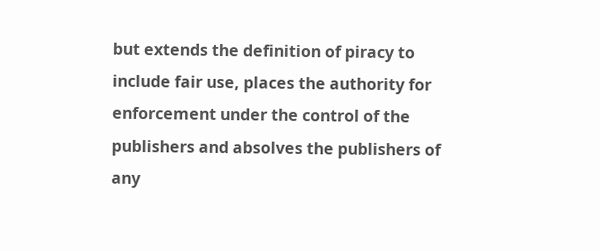but extends the definition of piracy to include fair use, places the authority for enforcement under the control of the publishers and absolves the publishers of any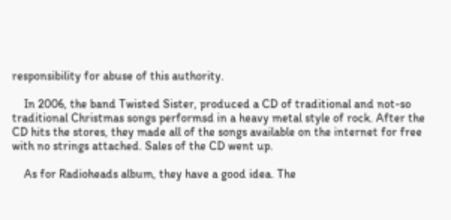responsibility for abuse of this authority.

    In 2006, the band Twisted Sister, produced a CD of traditional and not-so traditional Christmas songs performsd in a heavy metal style of rock. After the CD hits the stores, they made all of the songs available on the internet for free with no strings attached. Sales of the CD went up.

    As for Radioheads album, they have a good idea. The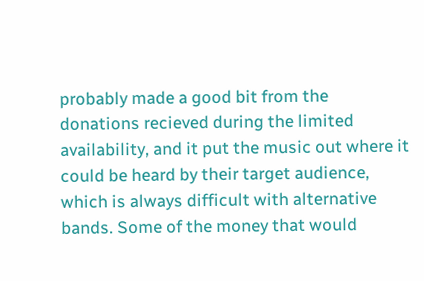probably made a good bit from the donations recieved during the limited availability, and it put the music out where it could be heard by their target audience, which is always difficult with alternative bands. Some of the money that would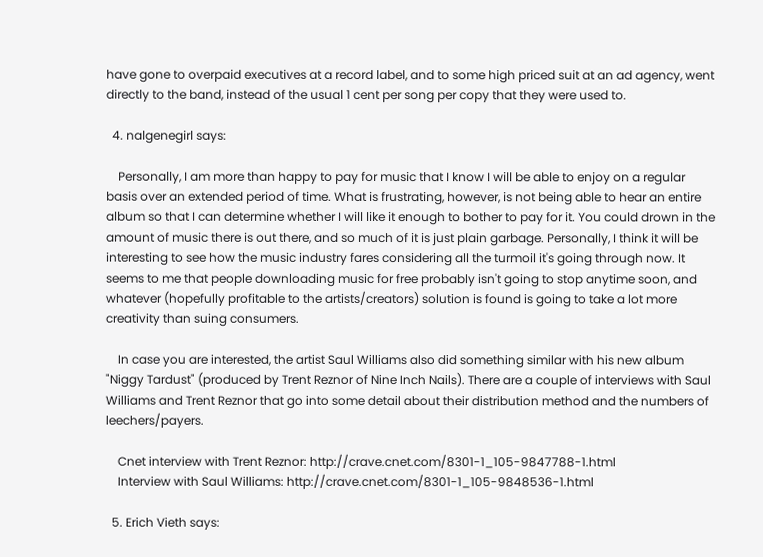have gone to overpaid executives at a record label, and to some high priced suit at an ad agency, went directly to the band, instead of the usual 1 cent per song per copy that they were used to.

  4. nalgenegirl says:

    Personally, I am more than happy to pay for music that I know I will be able to enjoy on a regular basis over an extended period of time. What is frustrating, however, is not being able to hear an entire album so that I can determine whether I will like it enough to bother to pay for it. You could drown in the amount of music there is out there, and so much of it is just plain garbage. Personally, I think it will be interesting to see how the music industry fares considering all the turmoil it's going through now. It seems to me that people downloading music for free probably isn't going to stop anytime soon, and whatever (hopefully profitable to the artists/creators) solution is found is going to take a lot more creativity than suing consumers.

    In case you are interested, the artist Saul Williams also did something similar with his new album "Niggy Tardust" (produced by Trent Reznor of Nine Inch Nails). There are a couple of interviews with Saul Williams and Trent Reznor that go into some detail about their distribution method and the numbers of leechers/payers.

    Cnet interview with Trent Reznor: http://crave.cnet.com/8301-1_105-9847788-1.html
    Interview with Saul Williams: http://crave.cnet.com/8301-1_105-9848536-1.html

  5. Erich Vieth says: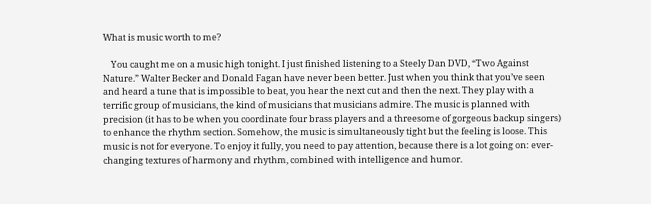What is music worth to me?

    You caught me on a music high tonight. I just finished listening to a Steely Dan DVD, “Two Against Nature.” Walter Becker and Donald Fagan have never been better. Just when you think that you’ve seen and heard a tune that is impossible to beat, you hear the next cut and then the next. They play with a terrific group of musicians, the kind of musicians that musicians admire. The music is planned with precision (it has to be when you coordinate four brass players and a threesome of gorgeous backup singers) to enhance the rhythm section. Somehow, the music is simultaneously tight but the feeling is loose. This music is not for everyone. To enjoy it fully, you need to pay attention, because there is a lot going on: ever-changing textures of harmony and rhythm, combined with intelligence and humor.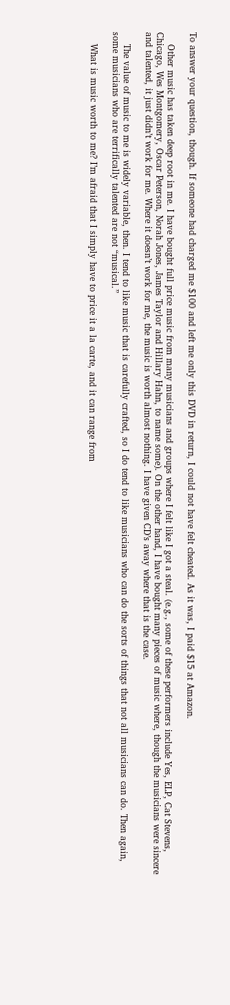To answer your question, though. If someone had charged me $100 and left me only this DVD in return, I could not have felt cheated. As it was, I paid $15 at Amazon.

    Other music has taken deep root in me. I have bought full price music from many musicians and groups where I felt like I got a steal. (e.g., some of these performers include Yes, ELP, Cat Stevens, Chicago, Wes Montgomery, Oscar Peterson, Norah Jones, James Taylor and Hillary Hahn, to name some). On the other hand, I have bought many pieces of music where, though the musicians were sincere and talented, it just didn’t work for me. Where it doesn’t work for me, the music is worth almost nothing. I have given CD’s away where that is the case.

    The value of music to me is widely variable, then. I tend to like music that is carefully crafted, so I do tend to like musicians who can do the sorts of things that not all musicians can do. Then again, some musicians who are terrifically talented are not “musical.”

    What is music worth to me? I’m afraid that I simply have to price it a la carte, and it can range from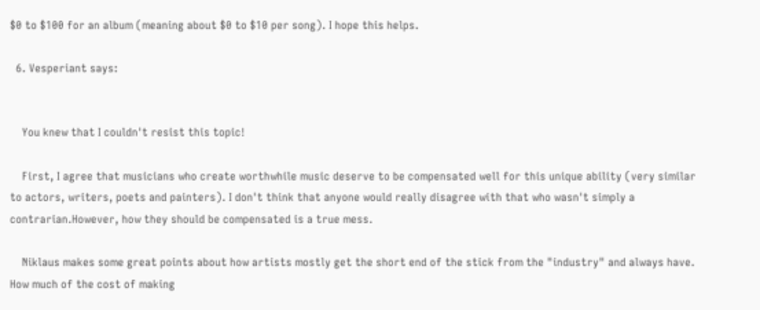$0 to $100 for an album (meaning about $0 to $10 per song). I hope this helps.

  6. Vesperiant says:


    You knew that I couldn't resist this topic!

    First, I agree that musicians who create worthwhile music deserve to be compensated well for this unique ability (very similar to actors, writers, poets and painters). I don't think that anyone would really disagree with that who wasn't simply a contrarian.However, how they should be compensated is a true mess.

    Niklaus makes some great points about how artists mostly get the short end of the stick from the "industry" and always have. How much of the cost of making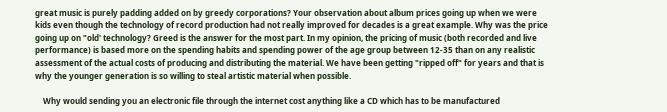great music is purely padding added on by greedy corporations? Your observation about album prices going up when we were kids even though the technology of record production had not really improved for decades is a great example. Why was the price going up on "old' technology? Greed is the answer for the most part. In my opinion, the pricing of music (both recorded and live performance) is based more on the spending habits and spending power of the age group between 12-35 than on any realistic assessment of the actual costs of producing and distributing the material. We have been getting "ripped off" for years and that is why the younger generation is so willing to steal artistic material when possible.

    Why would sending you an electronic file through the internet cost anything like a CD which has to be manufactured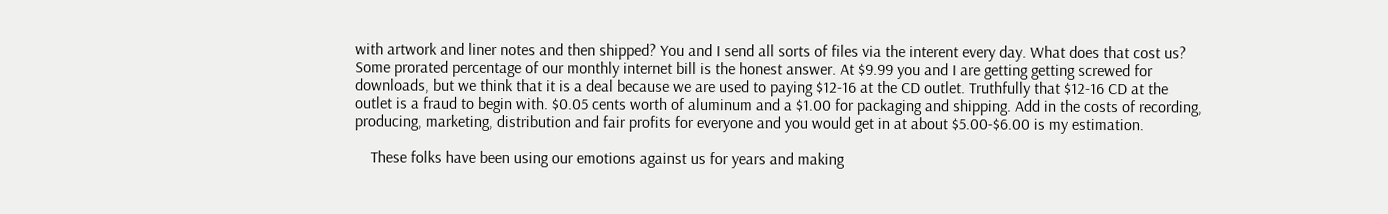with artwork and liner notes and then shipped? You and I send all sorts of files via the interent every day. What does that cost us? Some prorated percentage of our monthly internet bill is the honest answer. At $9.99 you and I are getting getting screwed for downloads, but we think that it is a deal because we are used to paying $12-16 at the CD outlet. Truthfully that $12-16 CD at the outlet is a fraud to begin with. $0.05 cents worth of aluminum and a $1.00 for packaging and shipping. Add in the costs of recording, producing, marketing, distribution and fair profits for everyone and you would get in at about $5.00-$6.00 is my estimation.

    These folks have been using our emotions against us for years and making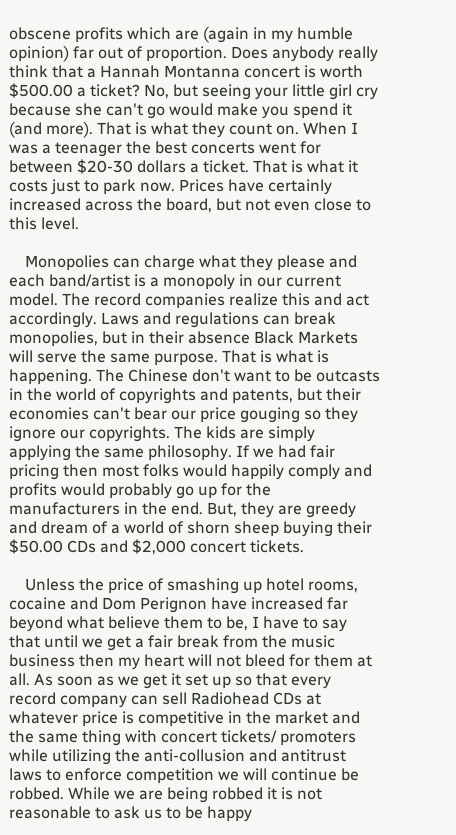obscene profits which are (again in my humble opinion) far out of proportion. Does anybody really think that a Hannah Montanna concert is worth $500.00 a ticket? No, but seeing your little girl cry because she can't go would make you spend it (and more). That is what they count on. When I was a teenager the best concerts went for between $20-30 dollars a ticket. That is what it costs just to park now. Prices have certainly increased across the board, but not even close to this level.

    Monopolies can charge what they please and each band/artist is a monopoly in our current model. The record companies realize this and act accordingly. Laws and regulations can break monopolies, but in their absence Black Markets will serve the same purpose. That is what is happening. The Chinese don't want to be outcasts in the world of copyrights and patents, but their economies can't bear our price gouging so they ignore our copyrights. The kids are simply applying the same philosophy. If we had fair pricing then most folks would happily comply and profits would probably go up for the manufacturers in the end. But, they are greedy and dream of a world of shorn sheep buying their $50.00 CDs and $2,000 concert tickets.

    Unless the price of smashing up hotel rooms, cocaine and Dom Perignon have increased far beyond what believe them to be, I have to say that until we get a fair break from the music business then my heart will not bleed for them at all. As soon as we get it set up so that every record company can sell Radiohead CDs at whatever price is competitive in the market and the same thing with concert tickets/ promoters while utilizing the anti-collusion and antitrust laws to enforce competition we will continue be robbed. While we are being robbed it is not reasonable to ask us to be happy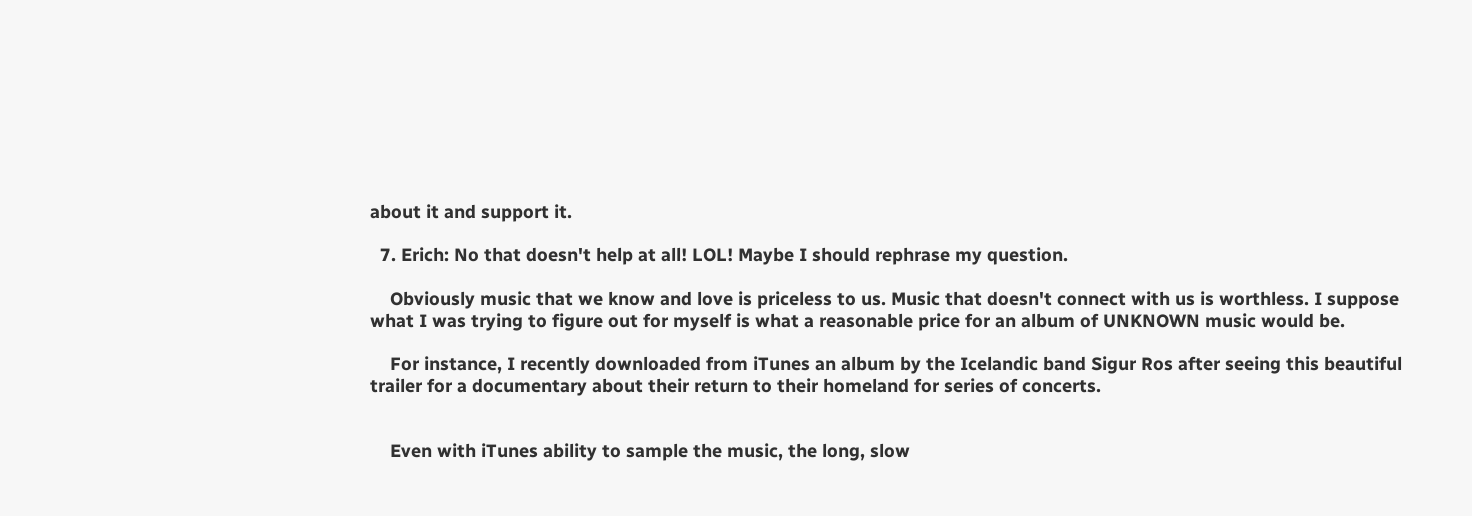about it and support it.

  7. Erich: No that doesn't help at all! LOL! Maybe I should rephrase my question.

    Obviously music that we know and love is priceless to us. Music that doesn't connect with us is worthless. I suppose what I was trying to figure out for myself is what a reasonable price for an album of UNKNOWN music would be.

    For instance, I recently downloaded from iTunes an album by the Icelandic band Sigur Ros after seeing this beautiful trailer for a documentary about their return to their homeland for series of concerts.


    Even with iTunes ability to sample the music, the long, slow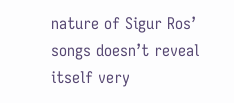nature of Sigur Ros’ songs doesn’t reveal itself very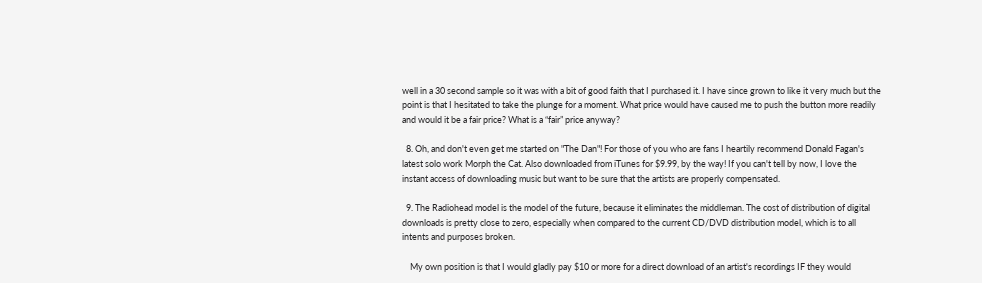well in a 30 second sample so it was with a bit of good faith that I purchased it. I have since grown to like it very much but the point is that I hesitated to take the plunge for a moment. What price would have caused me to push the button more readily and would it be a fair price? What is a “fair” price anyway?

  8. Oh, and don't even get me started on "The Dan"! For those of you who are fans I heartily recommend Donald Fagan's latest solo work Morph the Cat. Also downloaded from iTunes for $9.99, by the way! If you can't tell by now, I love the instant access of downloading music but want to be sure that the artists are properly compensated.

  9. The Radiohead model is the model of the future, because it eliminates the middleman. The cost of distribution of digital downloads is pretty close to zero, especially when compared to the current CD/DVD distribution model, which is to all intents and purposes broken.

    My own position is that I would gladly pay $10 or more for a direct download of an artist's recordings IF they would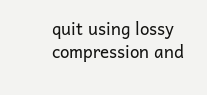quit using lossy compression and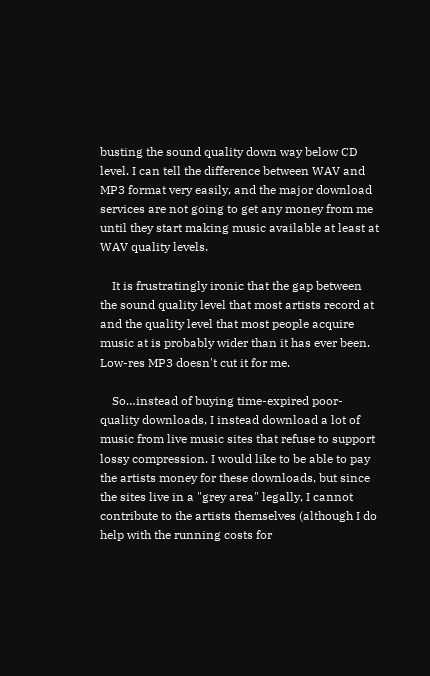busting the sound quality down way below CD level. I can tell the difference between WAV and MP3 format very easily, and the major download services are not going to get any money from me until they start making music available at least at WAV quality levels.

    It is frustratingly ironic that the gap between the sound quality level that most artists record at and the quality level that most people acquire music at is probably wider than it has ever been. Low-res MP3 doesn't cut it for me.

    So…instead of buying time-expired poor-quality downloads, I instead download a lot of music from live music sites that refuse to support lossy compression. I would like to be able to pay the artists money for these downloads, but since the sites live in a "grey area" legally, I cannot contribute to the artists themselves (although I do help with the running costs for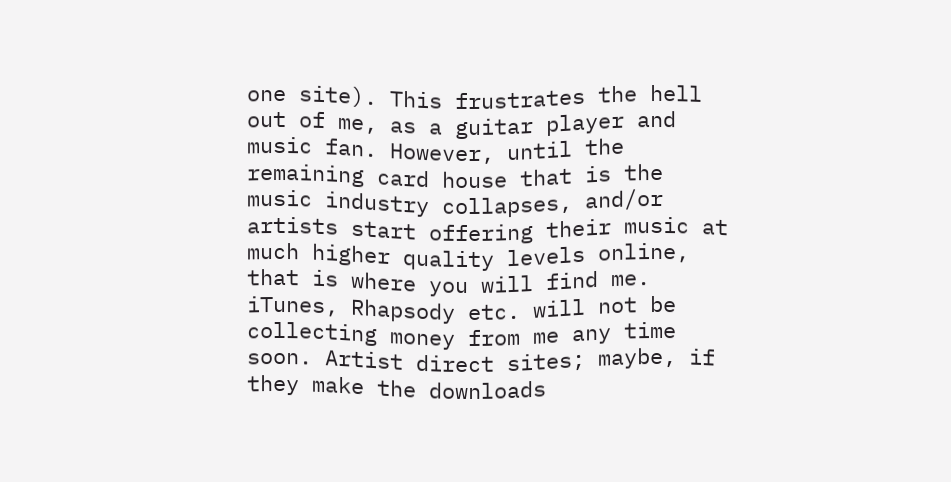one site). This frustrates the hell out of me, as a guitar player and music fan. However, until the remaining card house that is the music industry collapses, and/or artists start offering their music at much higher quality levels online, that is where you will find me. iTunes, Rhapsody etc. will not be collecting money from me any time soon. Artist direct sites; maybe, if they make the downloads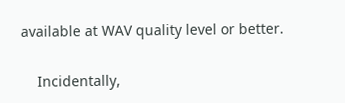available at WAV quality level or better.

    Incidentally,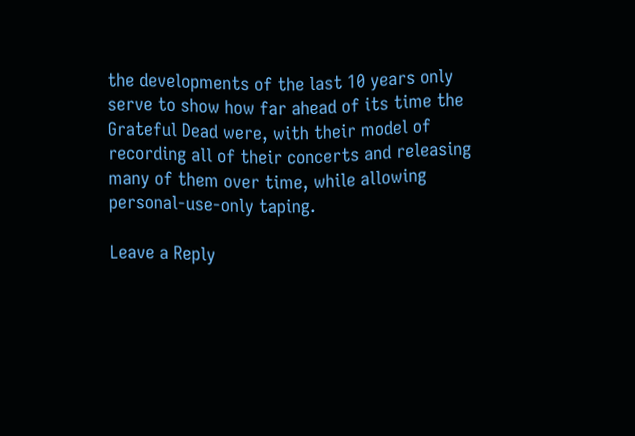the developments of the last 10 years only serve to show how far ahead of its time the Grateful Dead were, with their model of recording all of their concerts and releasing many of them over time, while allowing personal-use-only taping.

Leave a Reply